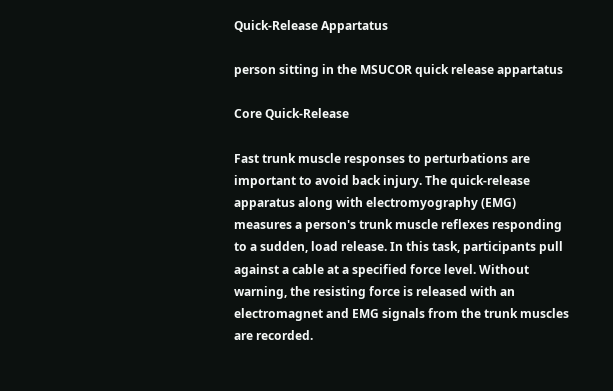Quick-Release Appartatus

person sitting in the MSUCOR quick release appartatus

Core Quick-Release

Fast trunk muscle responses to perturbations are important to avoid back injury. The quick-release apparatus along with electromyography (EMG) measures a person's trunk muscle reflexes responding to a sudden, load release. In this task, participants pull against a cable at a specified force level. Without warning, the resisting force is released with an electromagnet and EMG signals from the trunk muscles are recorded.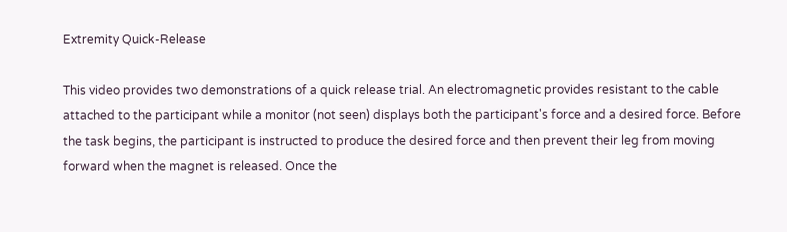Extremity Quick-Release

This video provides two demonstrations of a quick release trial. An electromagnetic provides resistant to the cable attached to the participant while a monitor (not seen) displays both the participant's force and a desired force. Before the task begins, the participant is instructed to produce the desired force and then prevent their leg from moving forward when the magnet is released. Once the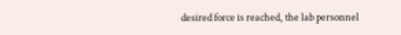desired force is reached, the lab personnel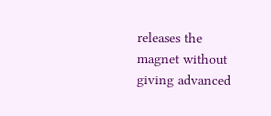releases the magnet without giving advanced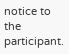notice to the participant.